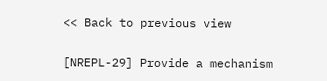<< Back to previous view

[NREPL-29] Provide a mechanism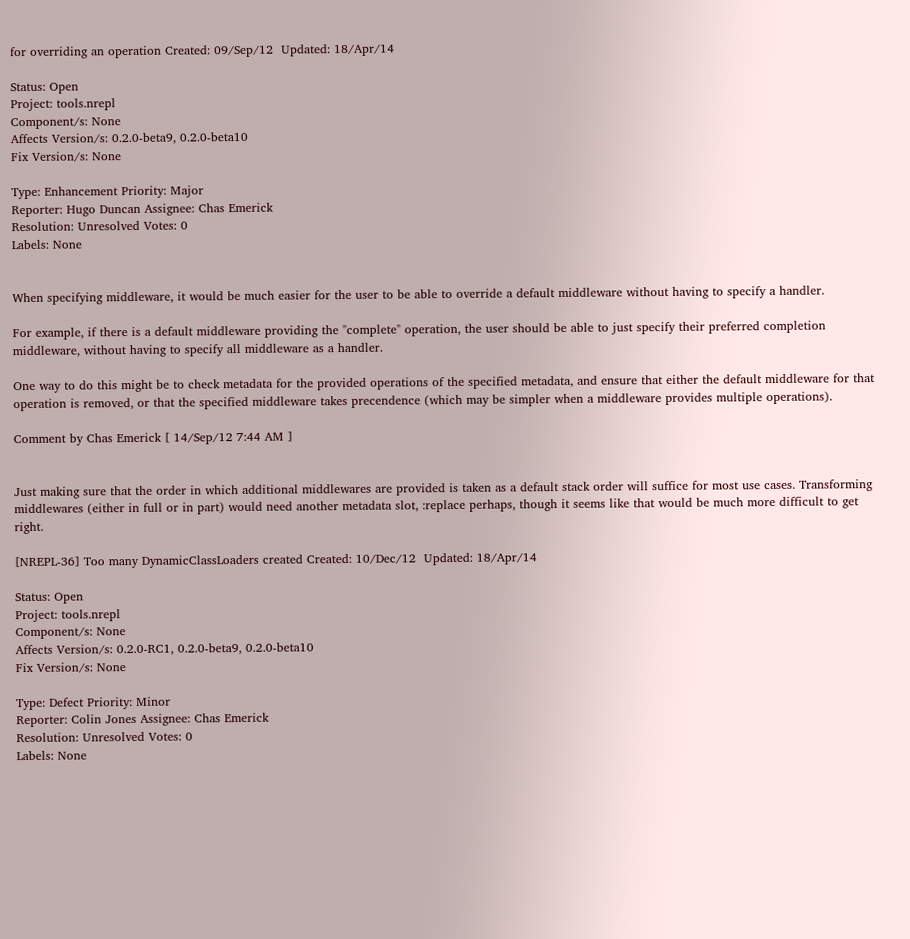for overriding an operation Created: 09/Sep/12  Updated: 18/Apr/14

Status: Open
Project: tools.nrepl
Component/s: None
Affects Version/s: 0.2.0-beta9, 0.2.0-beta10
Fix Version/s: None

Type: Enhancement Priority: Major
Reporter: Hugo Duncan Assignee: Chas Emerick
Resolution: Unresolved Votes: 0
Labels: None


When specifying middleware, it would be much easier for the user to be able to override a default middleware without having to specify a handler.

For example, if there is a default middleware providing the "complete" operation, the user should be able to just specify their preferred completion middleware, without having to specify all middleware as a handler.

One way to do this might be to check metadata for the provided operations of the specified metadata, and ensure that either the default middleware for that operation is removed, or that the specified middleware takes precendence (which may be simpler when a middleware provides multiple operations).

Comment by Chas Emerick [ 14/Sep/12 7:44 AM ]


Just making sure that the order in which additional middlewares are provided is taken as a default stack order will suffice for most use cases. Transforming middlewares (either in full or in part) would need another metadata slot, :replace perhaps, though it seems like that would be much more difficult to get right.

[NREPL-36] Too many DynamicClassLoaders created Created: 10/Dec/12  Updated: 18/Apr/14

Status: Open
Project: tools.nrepl
Component/s: None
Affects Version/s: 0.2.0-RC1, 0.2.0-beta9, 0.2.0-beta10
Fix Version/s: None

Type: Defect Priority: Minor
Reporter: Colin Jones Assignee: Chas Emerick
Resolution: Unresolved Votes: 0
Labels: None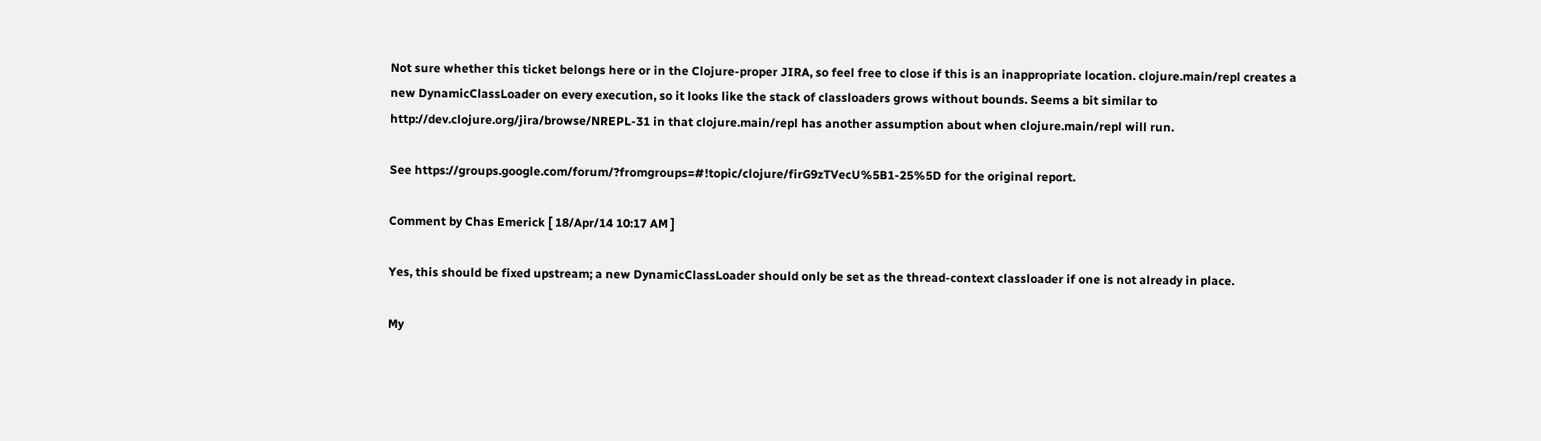Not sure whether this ticket belongs here or in the Clojure-proper JIRA, so feel free to close if this is an inappropriate location. clojure.main/repl creates a new DynamicClassLoader on every execution, so it looks like the stack of classloaders grows without bounds. Seems a bit similar to http://dev.clojure.org/jira/browse/NREPL-31 in that clojure.main/repl has another assumption about when clojure.main/repl will run.

See https://groups.google.com/forum/?fromgroups=#!topic/clojure/firG9zTVecU%5B1-25%5D for the original report.

Comment by Chas Emerick [ 18/Apr/14 10:17 AM ]

Yes, this should be fixed upstream; a new DynamicClassLoader should only be set as the thread-context classloader if one is not already in place.

My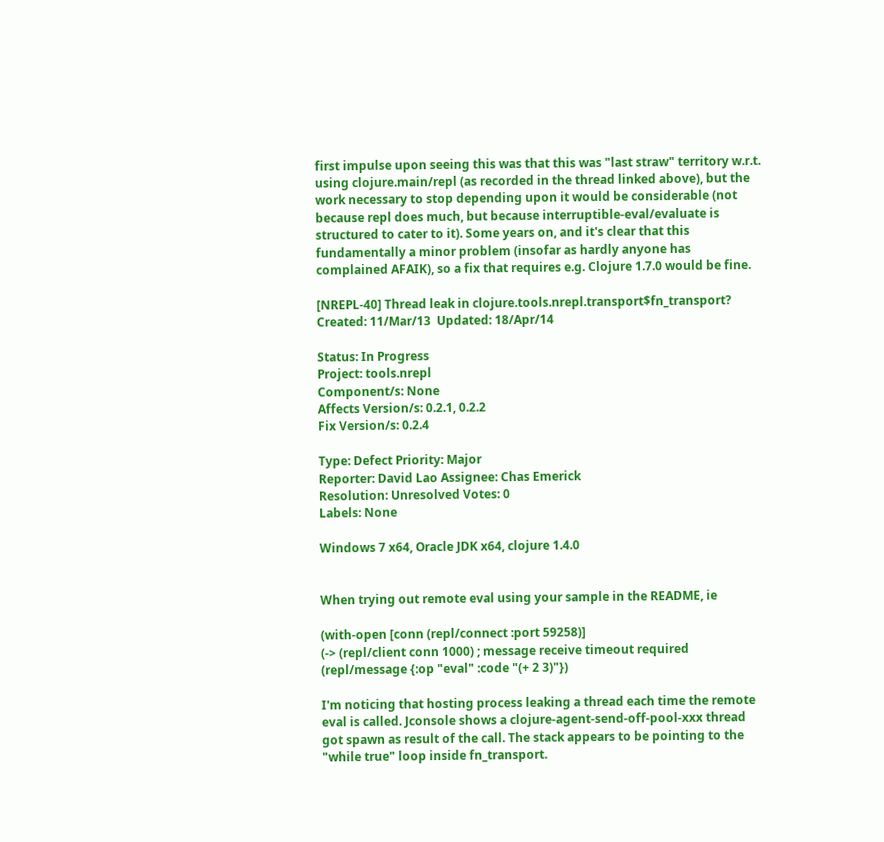first impulse upon seeing this was that this was "last straw" territory w.r.t. using clojure.main/repl (as recorded in the thread linked above), but the work necessary to stop depending upon it would be considerable (not because repl does much, but because interruptible-eval/evaluate is structured to cater to it). Some years on, and it's clear that this fundamentally a minor problem (insofar as hardly anyone has complained AFAIK), so a fix that requires e.g. Clojure 1.7.0 would be fine.

[NREPL-40] Thread leak in clojure.tools.nrepl.transport$fn_transport? Created: 11/Mar/13  Updated: 18/Apr/14

Status: In Progress
Project: tools.nrepl
Component/s: None
Affects Version/s: 0.2.1, 0.2.2
Fix Version/s: 0.2.4

Type: Defect Priority: Major
Reporter: David Lao Assignee: Chas Emerick
Resolution: Unresolved Votes: 0
Labels: None

Windows 7 x64, Oracle JDK x64, clojure 1.4.0


When trying out remote eval using your sample in the README, ie

(with-open [conn (repl/connect :port 59258)]
(-> (repl/client conn 1000) ; message receive timeout required
(repl/message {:op "eval" :code "(+ 2 3)"})

I'm noticing that hosting process leaking a thread each time the remote eval is called. Jconsole shows a clojure-agent-send-off-pool-xxx thread got spawn as result of the call. The stack appears to be pointing to the "while true" loop inside fn_transport.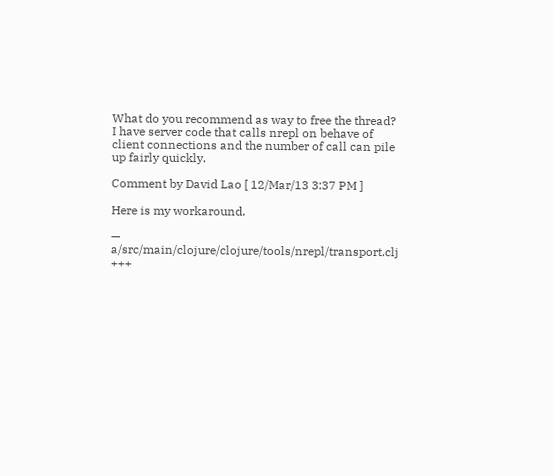What do you recommend as way to free the thread? I have server code that calls nrepl on behave of client connections and the number of call can pile up fairly quickly.

Comment by David Lao [ 12/Mar/13 3:37 PM ]

Here is my workaround.

— a/src/main/clojure/clojure/tools/nrepl/transport.clj
+++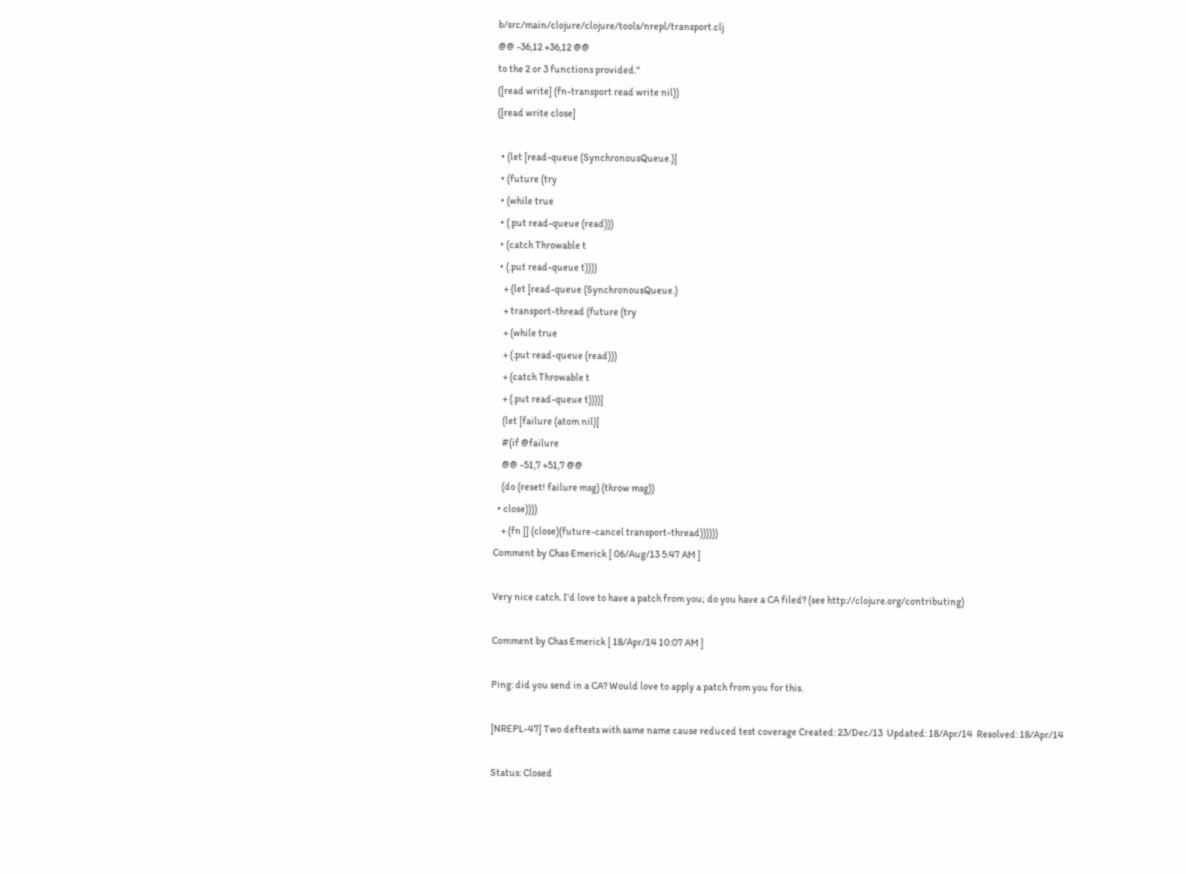b/src/main/clojure/clojure/tools/nrepl/transport.clj
@@ -36,12 +36,12 @@
to the 2 or 3 functions provided."
([read write] (fn-transport read write nil))
([read write close]

  • (let [read-queue (SynchronousQueue.)]
  • (future (try
  • (while true
  • (.put read-queue (read)))
  • (catch Throwable t
  • (.put read-queue t))))
    + (let [read-queue (SynchronousQueue.)
    + transport-thread (future (try
    + (while true
    + (.put read-queue (read)))
    + (catch Throwable t
    + (.put read-queue t))))]
    (let [failure (atom nil)]
    #(if @failure
    @@ -51,7 +51,7 @@
    (do (reset! failure msg) (throw msg))
  • close))))
    + (fn [] (close)(future-cancel transport-thread))))))
Comment by Chas Emerick [ 06/Aug/13 5:47 AM ]

Very nice catch. I'd love to have a patch from you; do you have a CA filed? (see http://clojure.org/contributing)

Comment by Chas Emerick [ 18/Apr/14 10:07 AM ]

Ping: did you send in a CA? Would love to apply a patch from you for this.

[NREPL-47] Two deftests with same name cause reduced test coverage Created: 23/Dec/13  Updated: 18/Apr/14  Resolved: 18/Apr/14

Status: Closed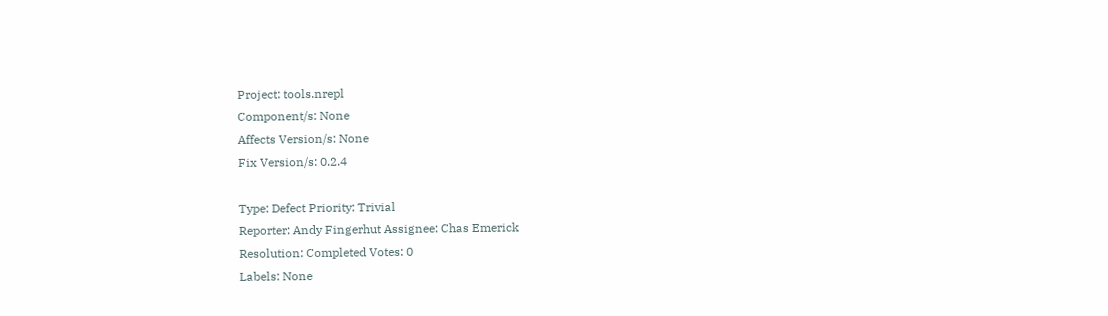Project: tools.nrepl
Component/s: None
Affects Version/s: None
Fix Version/s: 0.2.4

Type: Defect Priority: Trivial
Reporter: Andy Fingerhut Assignee: Chas Emerick
Resolution: Completed Votes: 0
Labels: None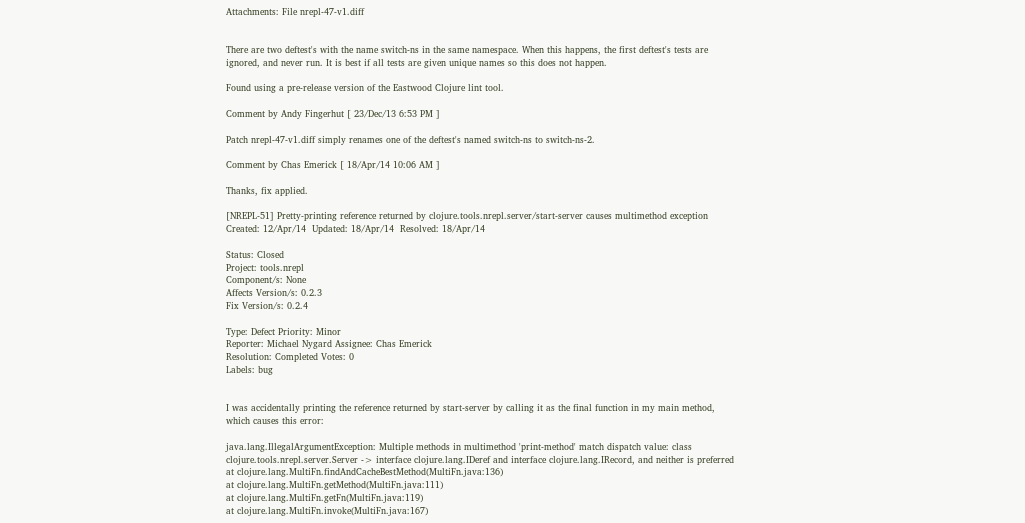Attachments: File nrepl-47-v1.diff


There are two deftest's with the name switch-ns in the same namespace. When this happens, the first deftest's tests are ignored, and never run. It is best if all tests are given unique names so this does not happen.

Found using a pre-release version of the Eastwood Clojure lint tool.

Comment by Andy Fingerhut [ 23/Dec/13 6:53 PM ]

Patch nrepl-47-v1.diff simply renames one of the deftest's named switch-ns to switch-ns-2.

Comment by Chas Emerick [ 18/Apr/14 10:06 AM ]

Thanks, fix applied.

[NREPL-51] Pretty-printing reference returned by clojure.tools.nrepl.server/start-server causes multimethod exception Created: 12/Apr/14  Updated: 18/Apr/14  Resolved: 18/Apr/14

Status: Closed
Project: tools.nrepl
Component/s: None
Affects Version/s: 0.2.3
Fix Version/s: 0.2.4

Type: Defect Priority: Minor
Reporter: Michael Nygard Assignee: Chas Emerick
Resolution: Completed Votes: 0
Labels: bug


I was accidentally printing the reference returned by start-server by calling it as the final function in my main method, which causes this error:

java.lang.IllegalArgumentException: Multiple methods in multimethod 'print-method' match dispatch value: class clojure.tools.nrepl.server.Server -> interface clojure.lang.IDeref and interface clojure.lang.IRecord, and neither is preferred
at clojure.lang.MultiFn.findAndCacheBestMethod(MultiFn.java:136)
at clojure.lang.MultiFn.getMethod(MultiFn.java:111)
at clojure.lang.MultiFn.getFn(MultiFn.java:119)
at clojure.lang.MultiFn.invoke(MultiFn.java:167)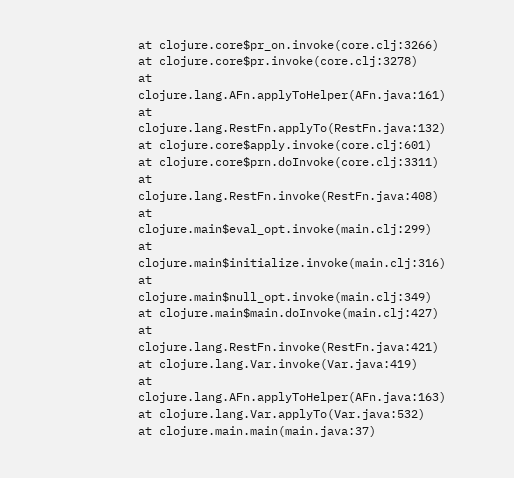at clojure.core$pr_on.invoke(core.clj:3266)
at clojure.core$pr.invoke(core.clj:3278)
at clojure.lang.AFn.applyToHelper(AFn.java:161)
at clojure.lang.RestFn.applyTo(RestFn.java:132)
at clojure.core$apply.invoke(core.clj:601)
at clojure.core$prn.doInvoke(core.clj:3311)
at clojure.lang.RestFn.invoke(RestFn.java:408)
at clojure.main$eval_opt.invoke(main.clj:299)
at clojure.main$initialize.invoke(main.clj:316)
at clojure.main$null_opt.invoke(main.clj:349)
at clojure.main$main.doInvoke(main.clj:427)
at clojure.lang.RestFn.invoke(RestFn.java:421)
at clojure.lang.Var.invoke(Var.java:419)
at clojure.lang.AFn.applyToHelper(AFn.java:163)
at clojure.lang.Var.applyTo(Var.java:532)
at clojure.main.main(main.java:37)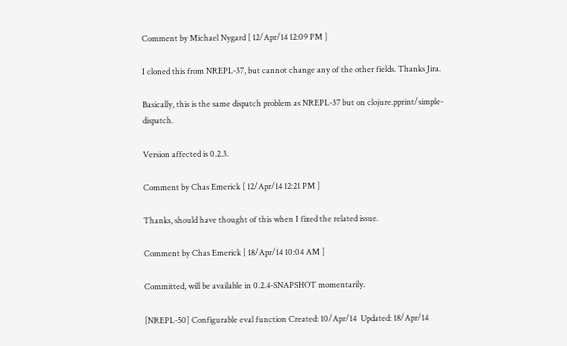Comment by Michael Nygard [ 12/Apr/14 12:09 PM ]

I cloned this from NREPL-37, but cannot change any of the other fields. Thanks Jira.

Basically, this is the same dispatch problem as NREPL-37 but on clojure.pprint/simple-dispatch.

Version affected is 0.2.3.

Comment by Chas Emerick [ 12/Apr/14 12:21 PM ]

Thanks, should have thought of this when I fixed the related issue.

Comment by Chas Emerick [ 18/Apr/14 10:04 AM ]

Committed, will be available in 0.2.4-SNAPSHOT momentarily.

[NREPL-50] Configurable eval function Created: 10/Apr/14  Updated: 18/Apr/14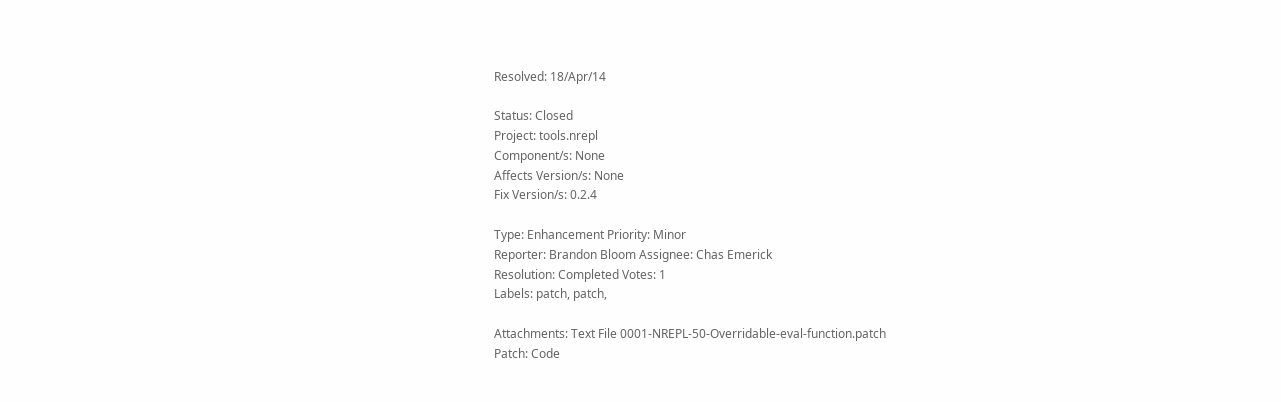Resolved: 18/Apr/14

Status: Closed
Project: tools.nrepl
Component/s: None
Affects Version/s: None
Fix Version/s: 0.2.4

Type: Enhancement Priority: Minor
Reporter: Brandon Bloom Assignee: Chas Emerick
Resolution: Completed Votes: 1
Labels: patch, patch,

Attachments: Text File 0001-NREPL-50-Overridable-eval-function.patch
Patch: Code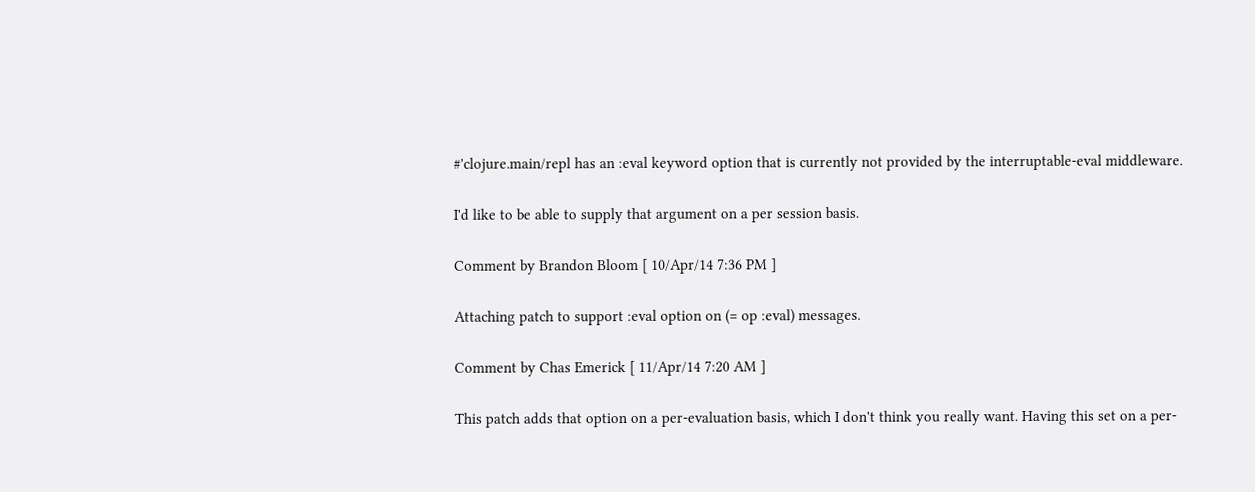#'clojure.main/repl has an :eval keyword option that is currently not provided by the interruptable-eval middleware.

I'd like to be able to supply that argument on a per session basis.

Comment by Brandon Bloom [ 10/Apr/14 7:36 PM ]

Attaching patch to support :eval option on (= op :eval) messages.

Comment by Chas Emerick [ 11/Apr/14 7:20 AM ]

This patch adds that option on a per-evaluation basis, which I don't think you really want. Having this set on a per-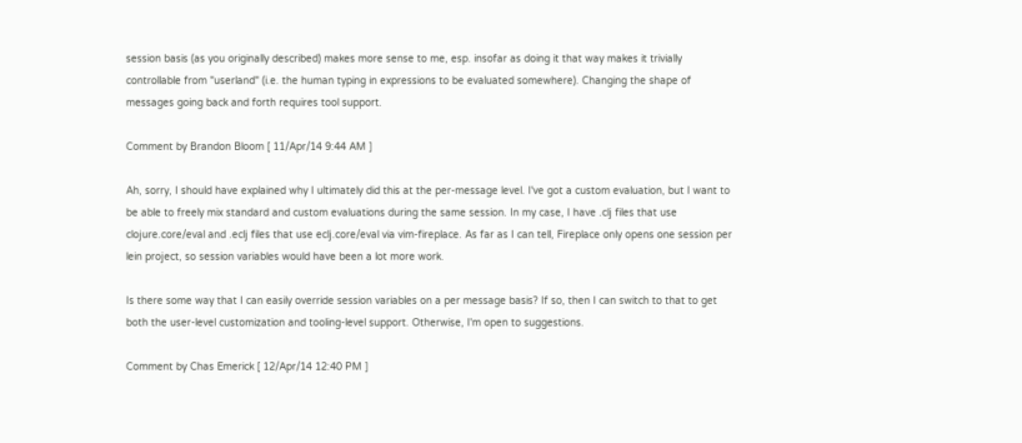session basis (as you originally described) makes more sense to me, esp. insofar as doing it that way makes it trivially controllable from "userland" (i.e. the human typing in expressions to be evaluated somewhere). Changing the shape of messages going back and forth requires tool support.

Comment by Brandon Bloom [ 11/Apr/14 9:44 AM ]

Ah, sorry, I should have explained why I ultimately did this at the per-message level. I've got a custom evaluation, but I want to be able to freely mix standard and custom evaluations during the same session. In my case, I have .clj files that use clojure.core/eval and .eclj files that use eclj.core/eval via vim-fireplace. As far as I can tell, Fireplace only opens one session per lein project, so session variables would have been a lot more work.

Is there some way that I can easily override session variables on a per message basis? If so, then I can switch to that to get both the user-level customization and tooling-level support. Otherwise, I'm open to suggestions.

Comment by Chas Emerick [ 12/Apr/14 12:40 PM ]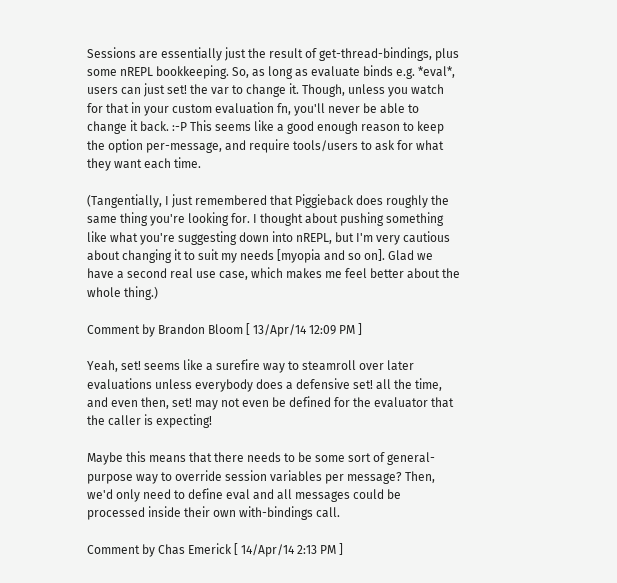Sessions are essentially just the result of get-thread-bindings, plus some nREPL bookkeeping. So, as long as evaluate binds e.g. *eval*, users can just set! the var to change it. Though, unless you watch for that in your custom evaluation fn, you'll never be able to change it back. :-P This seems like a good enough reason to keep the option per-message, and require tools/users to ask for what they want each time.

(Tangentially, I just remembered that Piggieback does roughly the same thing you're looking for. I thought about pushing something like what you're suggesting down into nREPL, but I'm very cautious about changing it to suit my needs [myopia and so on]. Glad we have a second real use case, which makes me feel better about the whole thing.)

Comment by Brandon Bloom [ 13/Apr/14 12:09 PM ]

Yeah, set! seems like a surefire way to steamroll over later evaluations unless everybody does a defensive set! all the time, and even then, set! may not even be defined for the evaluator that the caller is expecting!

Maybe this means that there needs to be some sort of general-purpose way to override session variables per message? Then, we'd only need to define eval and all messages could be processed inside their own with-bindings call.

Comment by Chas Emerick [ 14/Apr/14 2:13 PM ]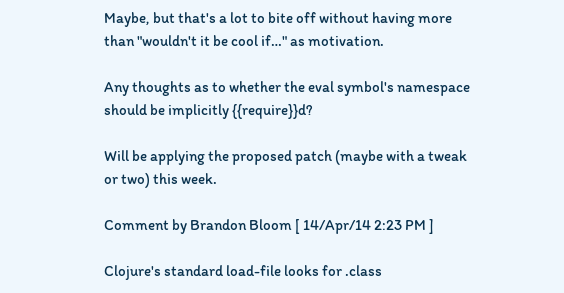Maybe, but that's a lot to bite off without having more than "wouldn't it be cool if…" as motivation.

Any thoughts as to whether the eval symbol's namespace should be implicitly {{require}}d?

Will be applying the proposed patch (maybe with a tweak or two) this week.

Comment by Brandon Bloom [ 14/Apr/14 2:23 PM ]

Clojure's standard load-file looks for .class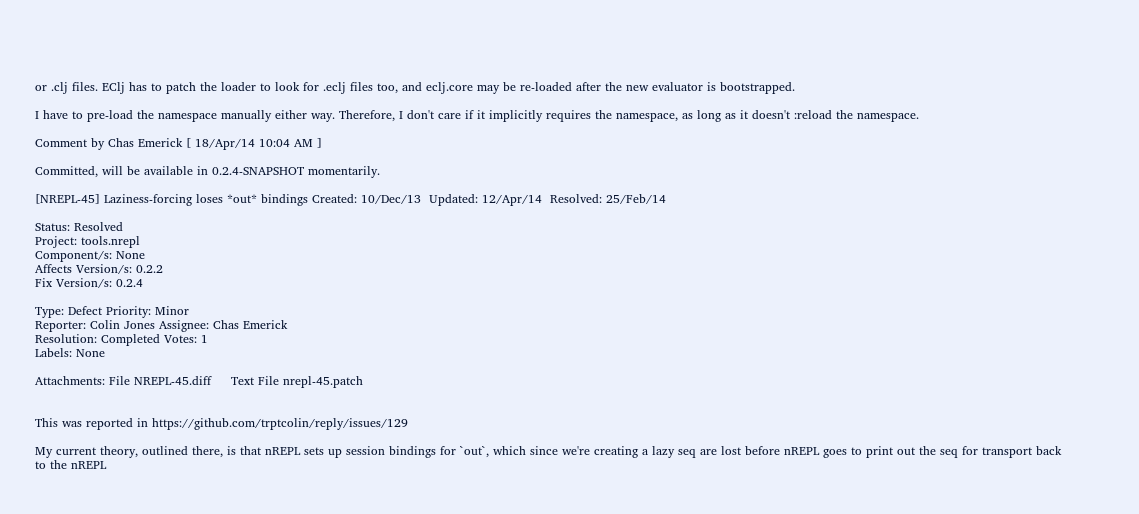or .clj files. EClj has to patch the loader to look for .eclj files too, and eclj.core may be re-loaded after the new evaluator is bootstrapped.

I have to pre-load the namespace manually either way. Therefore, I don't care if it implicitly requires the namespace, as long as it doesn't :reload the namespace.

Comment by Chas Emerick [ 18/Apr/14 10:04 AM ]

Committed, will be available in 0.2.4-SNAPSHOT momentarily.

[NREPL-45] Laziness-forcing loses *out* bindings Created: 10/Dec/13  Updated: 12/Apr/14  Resolved: 25/Feb/14

Status: Resolved
Project: tools.nrepl
Component/s: None
Affects Version/s: 0.2.2
Fix Version/s: 0.2.4

Type: Defect Priority: Minor
Reporter: Colin Jones Assignee: Chas Emerick
Resolution: Completed Votes: 1
Labels: None

Attachments: File NREPL-45.diff     Text File nrepl-45.patch


This was reported in https://github.com/trptcolin/reply/issues/129

My current theory, outlined there, is that nREPL sets up session bindings for `out`, which since we're creating a lazy seq are lost before nREPL goes to print out the seq for transport back to the nREPL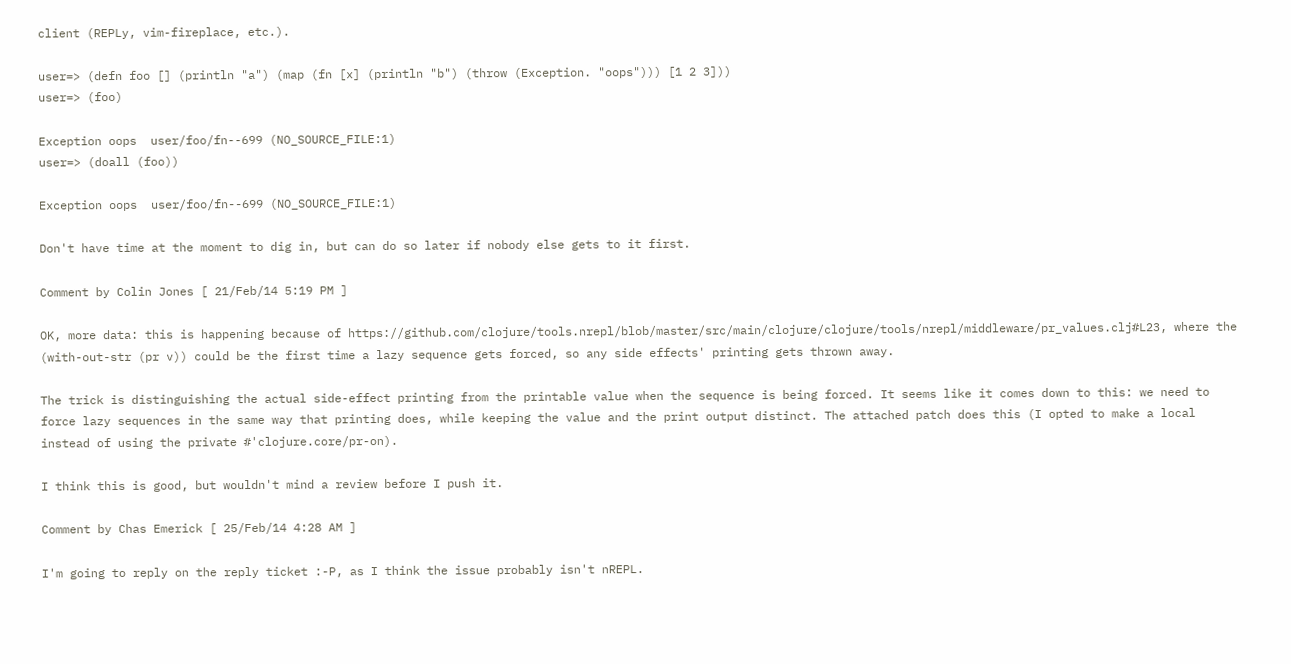client (REPLy, vim-fireplace, etc.).

user=> (defn foo [] (println "a") (map (fn [x] (println "b") (throw (Exception. "oops"))) [1 2 3]))
user=> (foo)

Exception oops  user/foo/fn--699 (NO_SOURCE_FILE:1)
user=> (doall (foo))

Exception oops  user/foo/fn--699 (NO_SOURCE_FILE:1)

Don't have time at the moment to dig in, but can do so later if nobody else gets to it first.

Comment by Colin Jones [ 21/Feb/14 5:19 PM ]

OK, more data: this is happening because of https://github.com/clojure/tools.nrepl/blob/master/src/main/clojure/clojure/tools/nrepl/middleware/pr_values.clj#L23, where the (with-out-str (pr v)) could be the first time a lazy sequence gets forced, so any side effects' printing gets thrown away.

The trick is distinguishing the actual side-effect printing from the printable value when the sequence is being forced. It seems like it comes down to this: we need to force lazy sequences in the same way that printing does, while keeping the value and the print output distinct. The attached patch does this (I opted to make a local instead of using the private #'clojure.core/pr-on).

I think this is good, but wouldn't mind a review before I push it.

Comment by Chas Emerick [ 25/Feb/14 4:28 AM ]

I'm going to reply on the reply ticket :-P, as I think the issue probably isn't nREPL.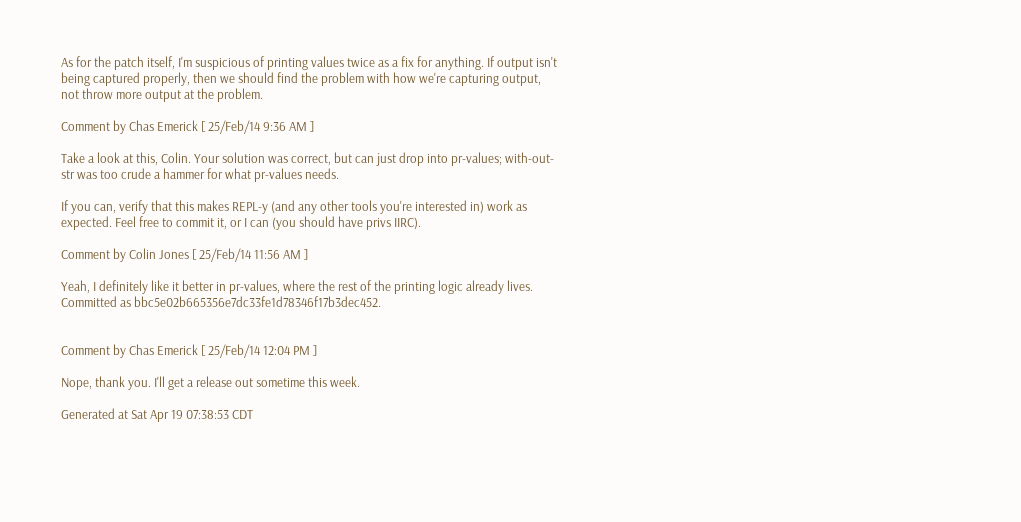As for the patch itself, I'm suspicious of printing values twice as a fix for anything. If output isn't being captured properly, then we should find the problem with how we're capturing output, not throw more output at the problem.

Comment by Chas Emerick [ 25/Feb/14 9:36 AM ]

Take a look at this, Colin. Your solution was correct, but can just drop into pr-values; with-out-str was too crude a hammer for what pr-values needs.

If you can, verify that this makes REPL-y (and any other tools you're interested in) work as expected. Feel free to commit it, or I can (you should have privs IIRC).

Comment by Colin Jones [ 25/Feb/14 11:56 AM ]

Yeah, I definitely like it better in pr-values, where the rest of the printing logic already lives. Committed as bbc5e02b665356e7dc33fe1d78346f17b3dec452.


Comment by Chas Emerick [ 25/Feb/14 12:04 PM ]

Nope, thank you. I'll get a release out sometime this week.

Generated at Sat Apr 19 07:38:53 CDT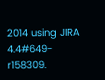2014 using JIRA 4.4#649-r158309.